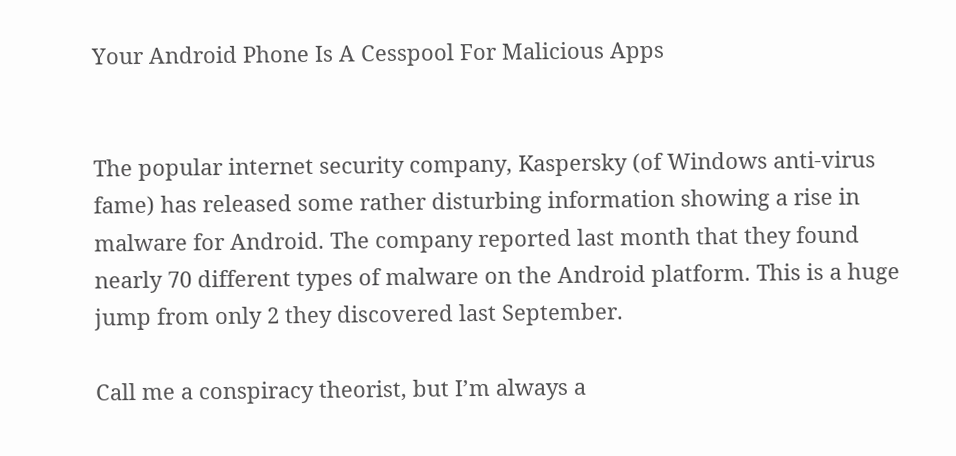Your Android Phone Is A Cesspool For Malicious Apps


The popular internet security company, Kaspersky (of Windows anti-virus fame) has released some rather disturbing information showing a rise in malware for Android. The company reported last month that they found nearly 70 different types of malware on the Android platform. This is a huge jump from only 2 they discovered last September.

Call me a conspiracy theorist, but I’m always a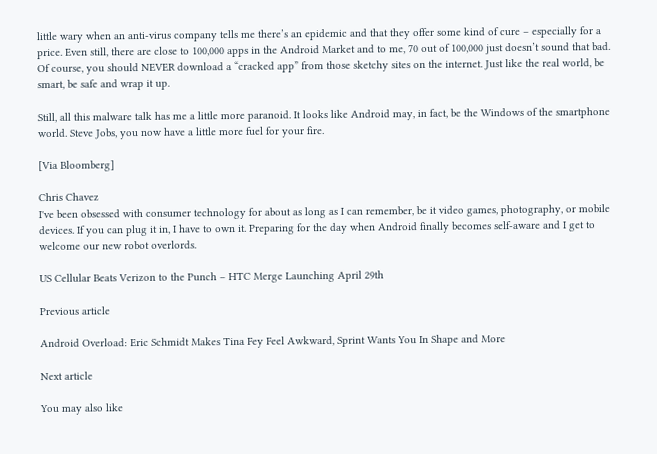little wary when an anti-virus company tells me there’s an epidemic and that they offer some kind of cure – especially for a price. Even still, there are close to 100,000 apps in the Android Market and to me, 70 out of 100,000 just doesn’t sound that bad. Of course, you should NEVER download a “cracked app” from those sketchy sites on the internet. Just like the real world, be smart, be safe and wrap it up.

Still, all this malware talk has me a little more paranoid. It looks like Android may, in fact, be the Windows of the smartphone world. Steve Jobs, you now have a little more fuel for your fire.

[Via Bloomberg]

Chris Chavez
I've been obsessed with consumer technology for about as long as I can remember, be it video games, photography, or mobile devices. If you can plug it in, I have to own it. Preparing for the day when Android finally becomes self-aware and I get to welcome our new robot overlords.

US Cellular Beats Verizon to the Punch – HTC Merge Launching April 29th

Previous article

Android Overload: Eric Schmidt Makes Tina Fey Feel Awkward, Sprint Wants You In Shape and More

Next article

You may also like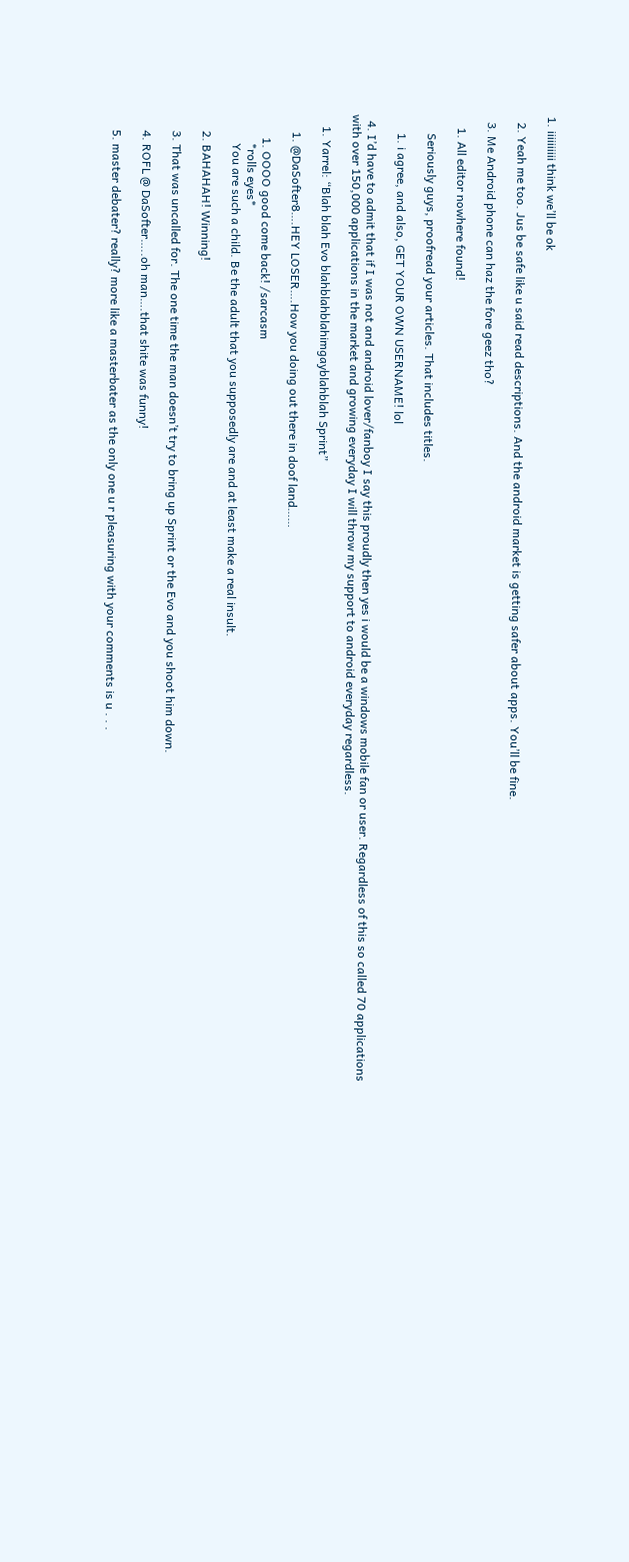1. iiiiiiiiii think we’ll be ok

  2. Yeah me too. Jus be safe like u said read descriptions. And the android market is getting safer about apps. You’ll be fine.

  3. Me Android phone can haz the fore geez tho?

    1. All editor nowhere found!

      Seriously guys, proofread your articles. That includes titles.

      1. i agree, and also, GET YOUR OWN USERNAME! lol

  4. I’d have to admit that if I was not and android lover/fanboy I say this proudly then yes i would be a windows mobile fan or user. Regardless of this so called 70 applications with over 150,000 applications in the market and growing everyday I will throw my support to android everyday regardless.

    1. Yarrel: “Blah blah Evo blahblahblahimgayblahblah Sprint”

      1. @DaSofter8….HEY LOSER….How you doing out there in doof land……

        1. OOOO good come back! /sarcasm
          *rolls eyes*
          You are such a child. Be the adult that you supposedly are and at least make a real insult.

      2. BAHAHAH! Winning!

      3. That was uncalled for. The one time the man doesn’t try to bring up Sprint or the Evo and you shoot him down.

      4. ROFL @ DaSofter…..oh man….that shite was funny!

      5. master debater? really? more like a masterbater as the only one u r pleasuring with your comments is u . . .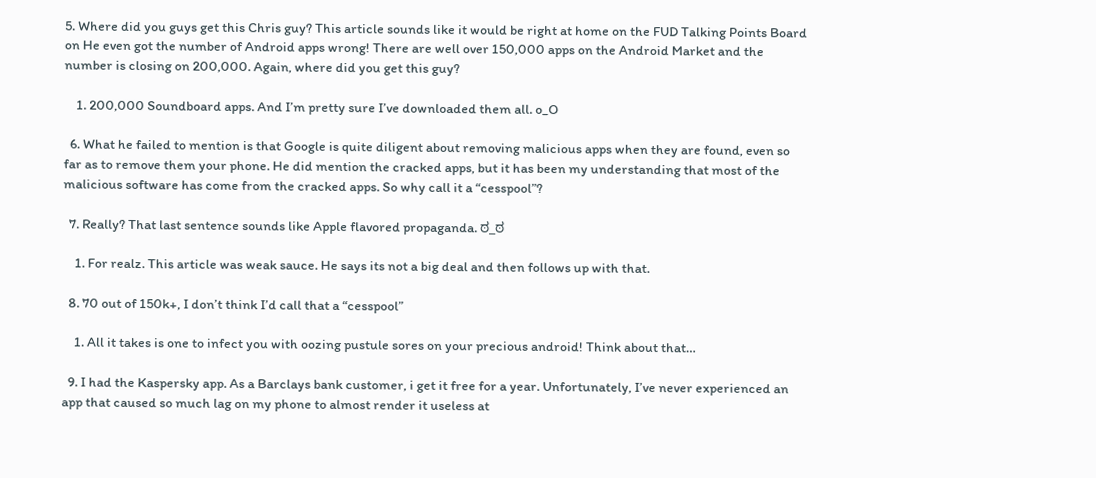5. Where did you guys get this Chris guy? This article sounds like it would be right at home on the FUD Talking Points Board on He even got the number of Android apps wrong! There are well over 150,000 apps on the Android Market and the number is closing on 200,000. Again, where did you get this guy?

    1. 200,000 Soundboard apps. And I’m pretty sure I’ve downloaded them all. o_O

  6. What he failed to mention is that Google is quite diligent about removing malicious apps when they are found, even so far as to remove them your phone. He did mention the cracked apps, but it has been my understanding that most of the malicious software has come from the cracked apps. So why call it a “cesspool”?

  7. Really? That last sentence sounds like Apple flavored propaganda. ಠ_ಠ

    1. For realz. This article was weak sauce. He says its not a big deal and then follows up with that.

  8. 70 out of 150k+, I don’t think I’d call that a “cesspool”

    1. All it takes is one to infect you with oozing pustule sores on your precious android! Think about that…

  9. I had the Kaspersky app. As a Barclays bank customer, i get it free for a year. Unfortunately, I’ve never experienced an app that caused so much lag on my phone to almost render it useless at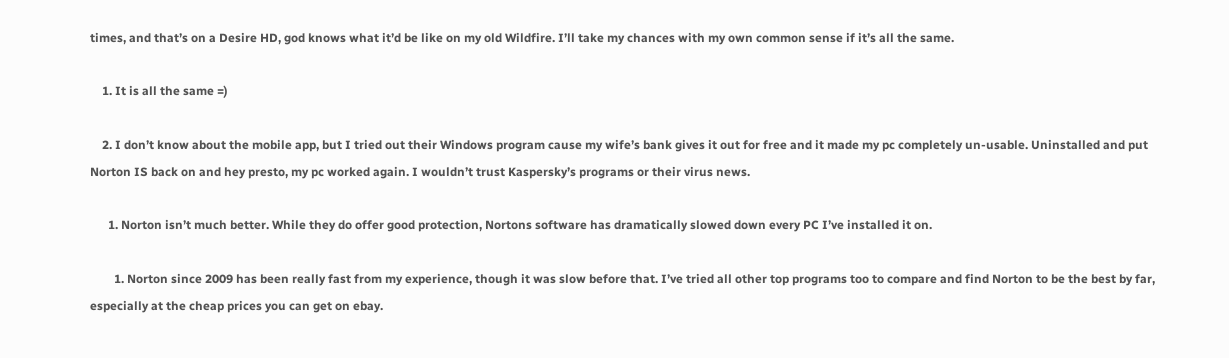times, and that’s on a Desire HD, god knows what it’d be like on my old Wildfire. I’ll take my chances with my own common sense if it’s all the same.

    1. It is all the same =)

    2. I don’t know about the mobile app, but I tried out their Windows program cause my wife’s bank gives it out for free and it made my pc completely un-usable. Uninstalled and put Norton IS back on and hey presto, my pc worked again. I wouldn’t trust Kaspersky’s programs or their virus news.

      1. Norton isn’t much better. While they do offer good protection, Nortons software has dramatically slowed down every PC I’ve installed it on.

        1. Norton since 2009 has been really fast from my experience, though it was slow before that. I’ve tried all other top programs too to compare and find Norton to be the best by far, especially at the cheap prices you can get on ebay.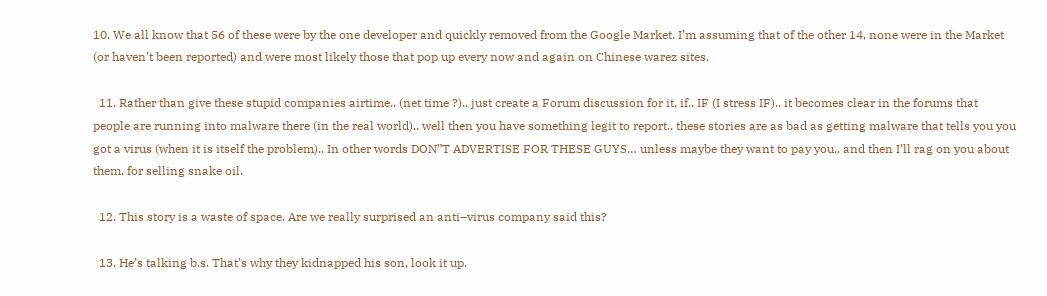10. We all know that 56 of these were by the one developer and quickly removed from the Google Market. I’m assuming that of the other 14, none were in the Market (or haven’t been reported) and were most likely those that pop up every now and again on Chinese warez sites.

  11. Rather than give these stupid companies airtime.. (net time ?).. just create a Forum discussion for it, if.. IF (I stress IF).. it becomes clear in the forums that people are running into malware there (in the real world).. well then you have something legit to report.. these stories are as bad as getting malware that tells you you got a virus (when it is itself the problem).. In other words DON”T ADVERTISE FOR THESE GUYS… unless maybe they want to pay you.. and then I’ll rag on you about them, for selling snake oil.

  12. This story is a waste of space. Are we really surprised an anti–virus company said this?

  13. He’s talking b.s. That’s why they kidnapped his son, look it up.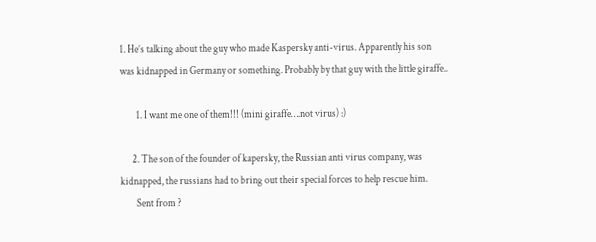1. He’s talking about the guy who made Kaspersky anti-virus. Apparently his son was kidnapped in Germany or something. Probably by that guy with the little giraffe..

        1. I want me one of them!!! (mini giraffe….not virus) :)

      2. The son of the founder of kapersky, the Russian anti virus company, was kidnapped, the russians had to bring out their special forces to help rescue him.
        Sent from ?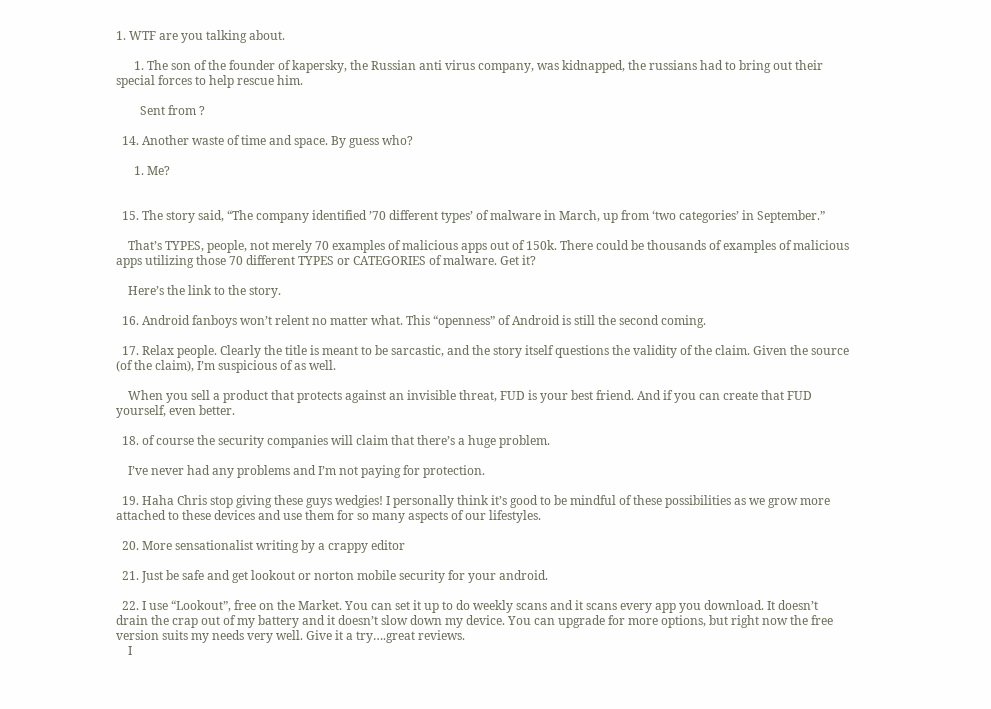1. WTF are you talking about.

      1. The son of the founder of kapersky, the Russian anti virus company, was kidnapped, the russians had to bring out their special forces to help rescue him.

        Sent from ?

  14. Another waste of time and space. By guess who?

      1. Me?


  15. The story said, “The company identified ’70 different types’ of malware in March, up from ‘two categories’ in September.”

    That’s TYPES, people, not merely 70 examples of malicious apps out of 150k. There could be thousands of examples of malicious apps utilizing those 70 different TYPES or CATEGORIES of malware. Get it?

    Here’s the link to the story.

  16. Android fanboys won’t relent no matter what. This “openness” of Android is still the second coming.

  17. Relax people. Clearly the title is meant to be sarcastic, and the story itself questions the validity of the claim. Given the source (of the claim), I’m suspicious of as well.

    When you sell a product that protects against an invisible threat, FUD is your best friend. And if you can create that FUD yourself, even better.

  18. of course the security companies will claim that there’s a huge problem.

    I’ve never had any problems and I’m not paying for protection.

  19. Haha Chris stop giving these guys wedgies! I personally think it’s good to be mindful of these possibilities as we grow more attached to these devices and use them for so many aspects of our lifestyles.

  20. More sensationalist writing by a crappy editor

  21. Just be safe and get lookout or norton mobile security for your android.

  22. I use “Lookout”, free on the Market. You can set it up to do weekly scans and it scans every app you download. It doesn’t drain the crap out of my battery and it doesn’t slow down my device. You can upgrade for more options, but right now the free version suits my needs very well. Give it a try….great reviews.
    I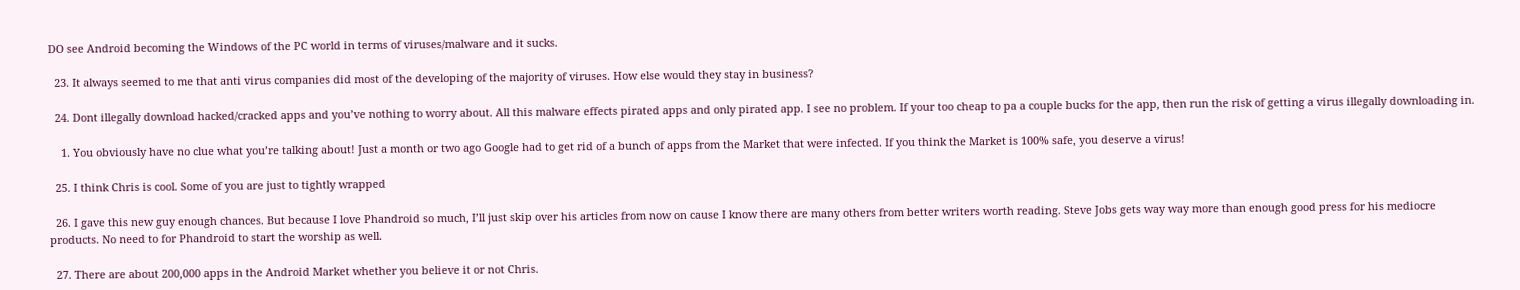DO see Android becoming the Windows of the PC world in terms of viruses/malware and it sucks.

  23. It always seemed to me that anti virus companies did most of the developing of the majority of viruses. How else would they stay in business?

  24. Dont illegally download hacked/cracked apps and you’ve nothing to worry about. All this malware effects pirated apps and only pirated app. I see no problem. If your too cheap to pa a couple bucks for the app, then run the risk of getting a virus illegally downloading in.

    1. You obviously have no clue what you’re talking about! Just a month or two ago Google had to get rid of a bunch of apps from the Market that were infected. If you think the Market is 100% safe, you deserve a virus!

  25. I think Chris is cool. Some of you are just to tightly wrapped

  26. I gave this new guy enough chances. But because I love Phandroid so much, I’ll just skip over his articles from now on cause I know there are many others from better writers worth reading. Steve Jobs gets way way more than enough good press for his mediocre products. No need to for Phandroid to start the worship as well.

  27. There are about 200,000 apps in the Android Market whether you believe it or not Chris.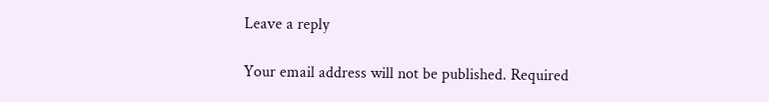Leave a reply

Your email address will not be published. Required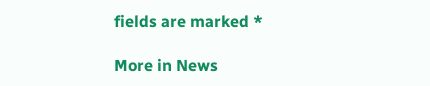fields are marked *

More in News